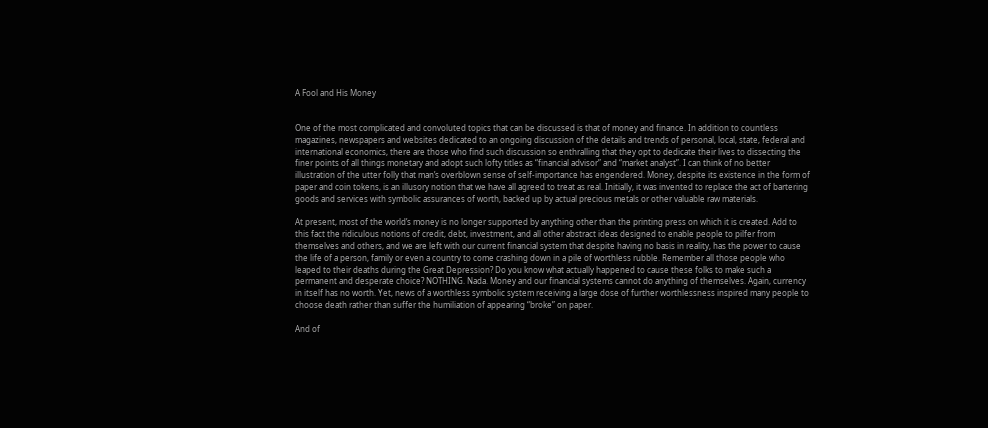A Fool and His Money


One of the most complicated and convoluted topics that can be discussed is that of money and finance. In addition to countless magazines, newspapers and websites dedicated to an ongoing discussion of the details and trends of personal, local, state, federal and international economics, there are those who find such discussion so enthralling that they opt to dedicate their lives to dissecting the finer points of all things monetary and adopt such lofty titles as “financial advisor” and “market analyst”. I can think of no better illustration of the utter folly that man’s overblown sense of self-importance has engendered. Money, despite its existence in the form of paper and coin tokens, is an illusory notion that we have all agreed to treat as real. Initially, it was invented to replace the act of bartering goods and services with symbolic assurances of worth, backed up by actual precious metals or other valuable raw materials.

At present, most of the world’s money is no longer supported by anything other than the printing press on which it is created. Add to this fact the ridiculous notions of credit, debt, investment, and all other abstract ideas designed to enable people to pilfer from themselves and others, and we are left with our current financial system that despite having no basis in reality, has the power to cause the life of a person, family or even a country to come crashing down in a pile of worthless rubble. Remember all those people who leaped to their deaths during the Great Depression? Do you know what actually happened to cause these folks to make such a permanent and desperate choice? NOTHING. Nada. Money and our financial systems cannot do anything of themselves. Again, currency in itself has no worth. Yet, news of a worthless symbolic system receiving a large dose of further worthlessness inspired many people to choose death rather than suffer the humiliation of appearing “broke” on paper.

And of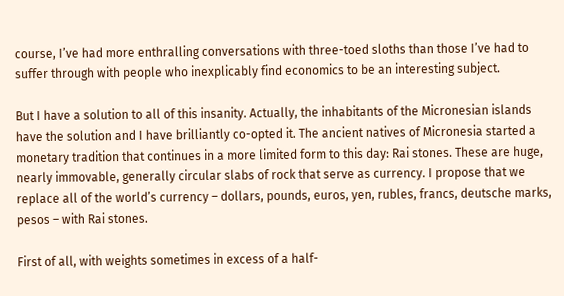course, I’ve had more enthralling conversations with three-toed sloths than those I’ve had to suffer through with people who inexplicably find economics to be an interesting subject.

But I have a solution to all of this insanity. Actually, the inhabitants of the Micronesian islands have the solution and I have brilliantly co-opted it. The ancient natives of Micronesia started a monetary tradition that continues in a more limited form to this day: Rai stones. These are huge, nearly immovable, generally circular slabs of rock that serve as currency. I propose that we replace all of the world’s currency – dollars, pounds, euros, yen, rubles, francs, deutsche marks, pesos – with Rai stones.

First of all, with weights sometimes in excess of a half-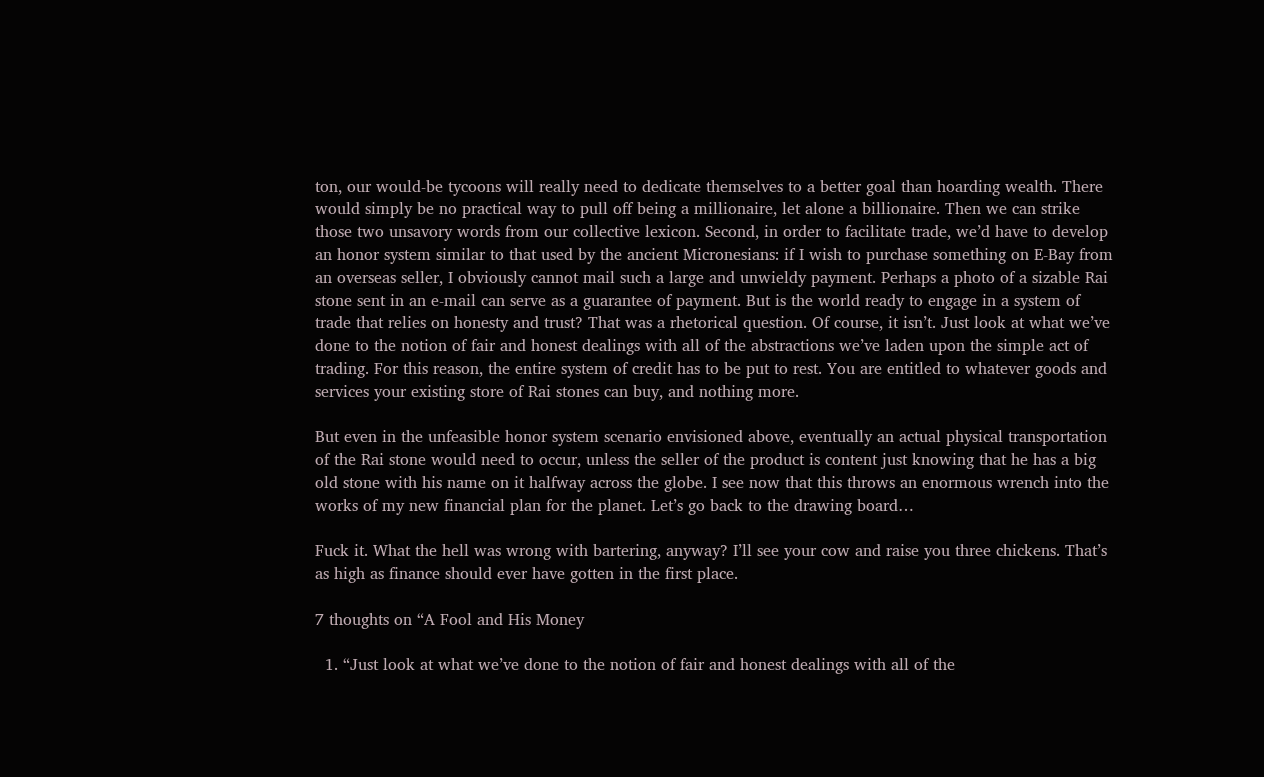ton, our would-be tycoons will really need to dedicate themselves to a better goal than hoarding wealth. There would simply be no practical way to pull off being a millionaire, let alone a billionaire. Then we can strike those two unsavory words from our collective lexicon. Second, in order to facilitate trade, we’d have to develop an honor system similar to that used by the ancient Micronesians: if I wish to purchase something on E-Bay from an overseas seller, I obviously cannot mail such a large and unwieldy payment. Perhaps a photo of a sizable Rai stone sent in an e-mail can serve as a guarantee of payment. But is the world ready to engage in a system of trade that relies on honesty and trust? That was a rhetorical question. Of course, it isn’t. Just look at what we’ve done to the notion of fair and honest dealings with all of the abstractions we’ve laden upon the simple act of trading. For this reason, the entire system of credit has to be put to rest. You are entitled to whatever goods and services your existing store of Rai stones can buy, and nothing more.

But even in the unfeasible honor system scenario envisioned above, eventually an actual physical transportation of the Rai stone would need to occur, unless the seller of the product is content just knowing that he has a big old stone with his name on it halfway across the globe. I see now that this throws an enormous wrench into the works of my new financial plan for the planet. Let’s go back to the drawing board…

Fuck it. What the hell was wrong with bartering, anyway? I’ll see your cow and raise you three chickens. That’s as high as finance should ever have gotten in the first place.

7 thoughts on “A Fool and His Money

  1. “Just look at what we’ve done to the notion of fair and honest dealings with all of the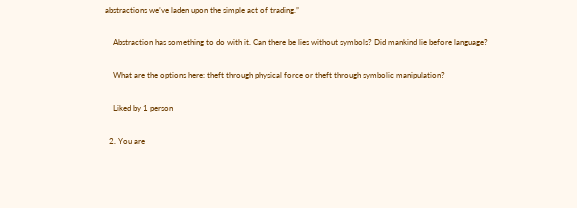abstractions we’ve laden upon the simple act of trading.”

    Abstraction has something to do with it. Can there be lies without symbols? Did mankind lie before language?

    What are the options here: theft through physical force or theft through symbolic manipulation?

    Liked by 1 person

  2. You are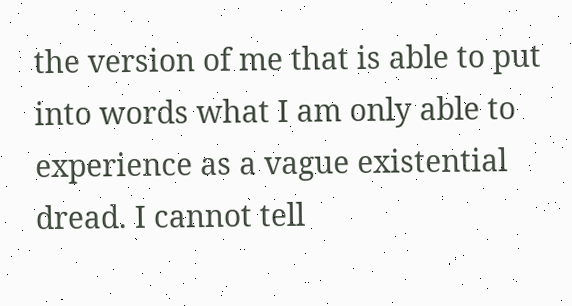the version of me that is able to put into words what I am only able to experience as a vague existential dread. I cannot tell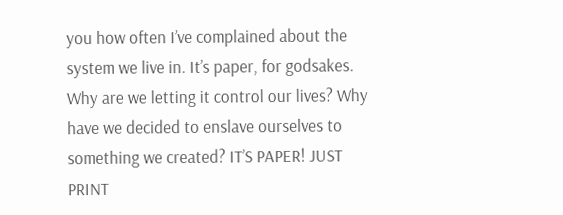you how often I’ve complained about the system we live in. It’s paper, for godsakes. Why are we letting it control our lives? Why have we decided to enslave ourselves to something we created? IT’S PAPER! JUST PRINT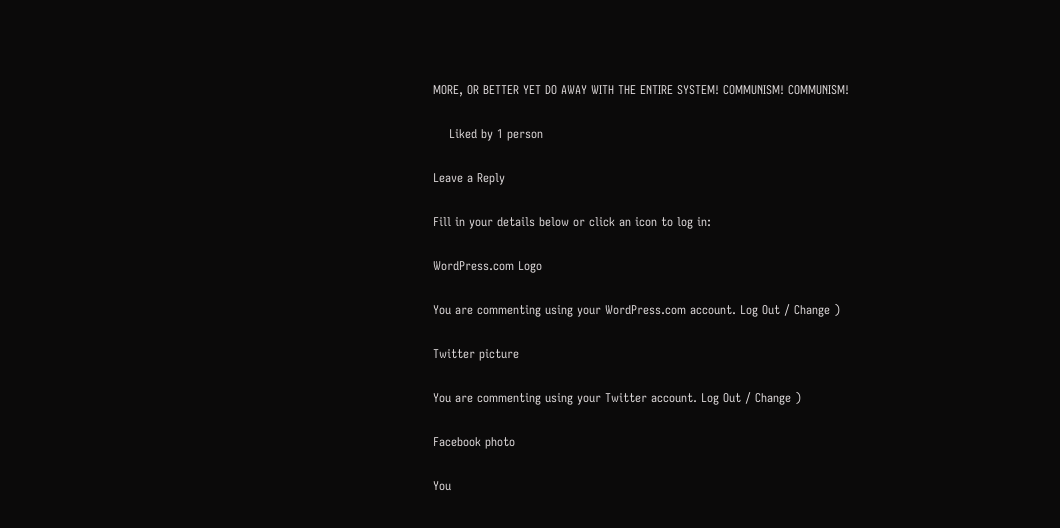MORE, OR BETTER YET DO AWAY WITH THE ENTIRE SYSTEM! COMMUNISM! COMMUNISM!

    Liked by 1 person

Leave a Reply

Fill in your details below or click an icon to log in:

WordPress.com Logo

You are commenting using your WordPress.com account. Log Out / Change )

Twitter picture

You are commenting using your Twitter account. Log Out / Change )

Facebook photo

You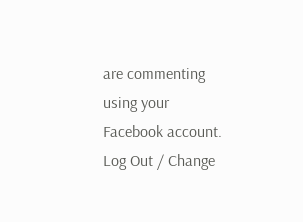are commenting using your Facebook account. Log Out / Change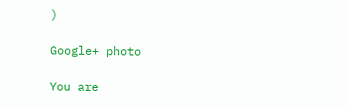)

Google+ photo

You are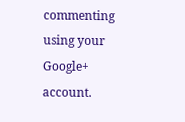commenting using your Google+ account.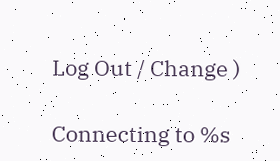Log Out / Change )

Connecting to %s